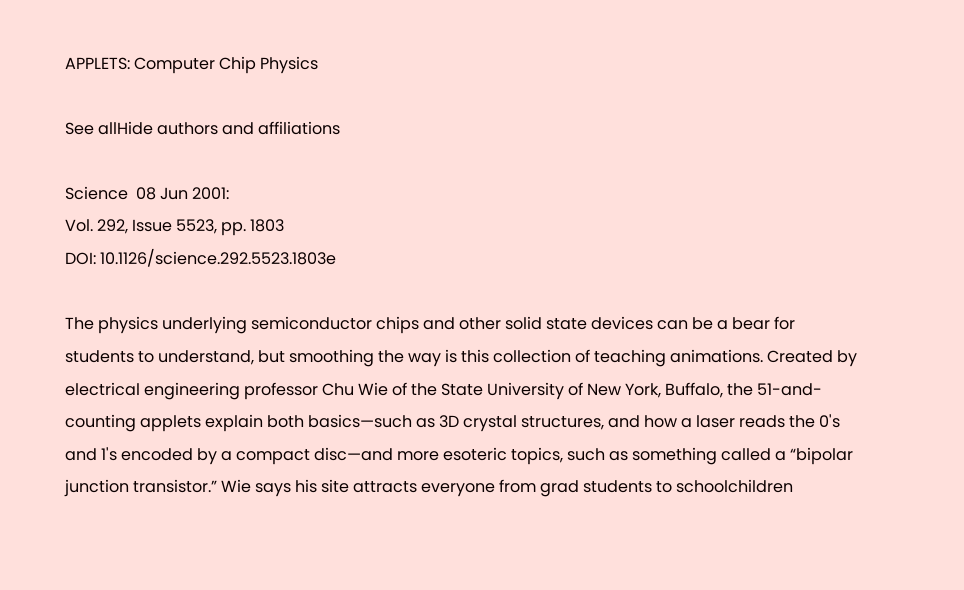APPLETS: Computer Chip Physics

See allHide authors and affiliations

Science  08 Jun 2001:
Vol. 292, Issue 5523, pp. 1803
DOI: 10.1126/science.292.5523.1803e

The physics underlying semiconductor chips and other solid state devices can be a bear for students to understand, but smoothing the way is this collection of teaching animations. Created by electrical engineering professor Chu Wie of the State University of New York, Buffalo, the 51-and-counting applets explain both basics—such as 3D crystal structures, and how a laser reads the 0's and 1's encoded by a compact disc—and more esoteric topics, such as something called a “bipolar junction transistor.” Wie says his site attracts everyone from grad students to schoolchildren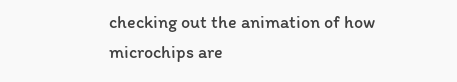checking out the animation of how microchips are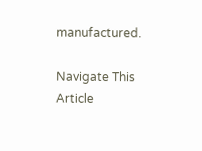manufactured.

Navigate This Article